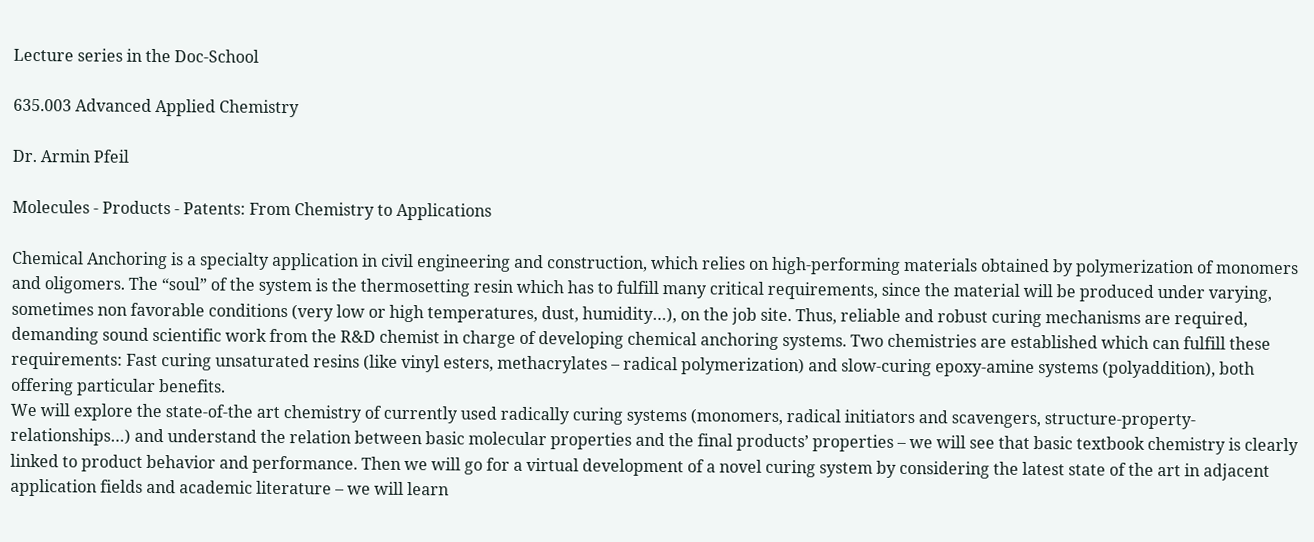Lecture series in the Doc-School

635.003 Advanced Applied Chemistry

Dr. Armin Pfeil

Molecules - Products - Patents: From Chemistry to Applications

Chemical Anchoring is a specialty application in civil engineering and construction, which relies on high-performing materials obtained by polymerization of monomers and oligomers. The “soul” of the system is the thermosetting resin which has to fulfill many critical requirements, since the material will be produced under varying, sometimes non favorable conditions (very low or high temperatures, dust, humidity…), on the job site. Thus, reliable and robust curing mechanisms are required, demanding sound scientific work from the R&D chemist in charge of developing chemical anchoring systems. Two chemistries are established which can fulfill these requirements: Fast curing unsaturated resins (like vinyl esters, methacrylates – radical polymerization) and slow-curing epoxy-amine systems (polyaddition), both offering particular benefits.
We will explore the state-of-the art chemistry of currently used radically curing systems (monomers, radical initiators and scavengers, structure-property-relationships…) and understand the relation between basic molecular properties and the final products’ properties – we will see that basic textbook chemistry is clearly linked to product behavior and performance. Then we will go for a virtual development of a novel curing system by considering the latest state of the art in adjacent application fields and academic literature – we will learn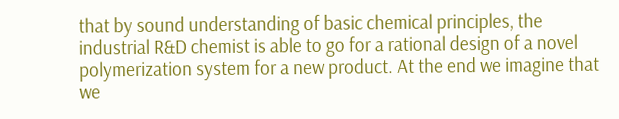that by sound understanding of basic chemical principles, the industrial R&D chemist is able to go for a rational design of a novel polymerization system for a new product. At the end we imagine that we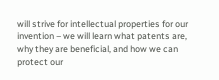will strive for intellectual properties for our invention – we will learn what patents are, why they are beneficial, and how we can protect our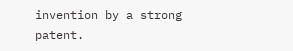invention by a strong patent.